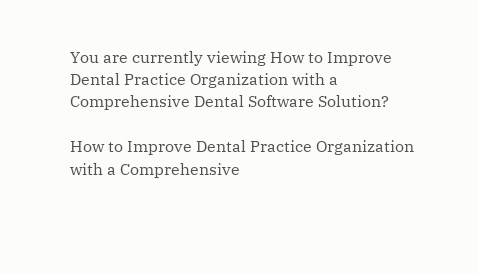You are currently viewing How to Improve Dental Practice Organization with a Comprehensive Dental Software Solution?

How to Improve Dental Practice Organization with a Comprehensive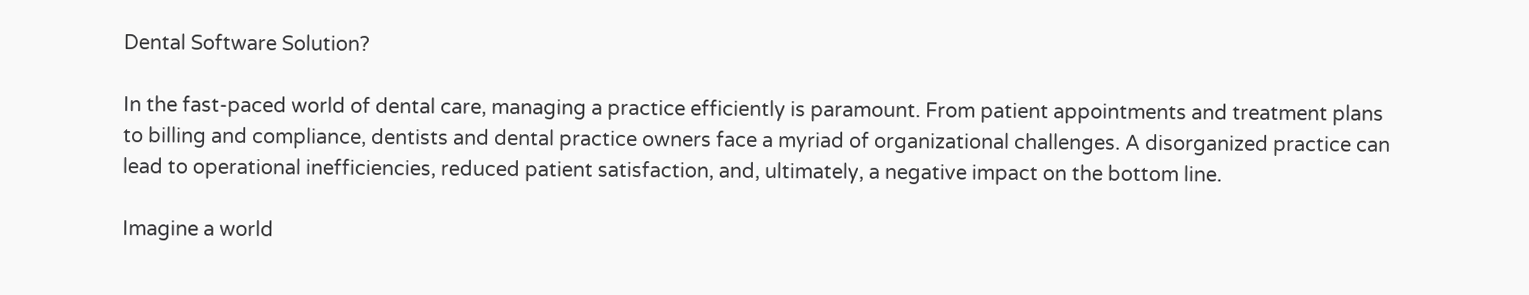Dental Software Solution?

In the fast-paced world of dental care, managing a practice efficiently is paramount. From patient appointments and treatment plans to billing and compliance, dentists and dental practice owners face a myriad of organizational challenges. A disorganized practice can lead to operational inefficiencies, reduced patient satisfaction, and, ultimately, a negative impact on the bottom line.

Imagine a world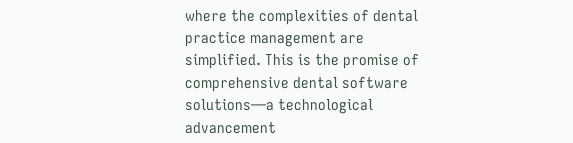where the complexities of dental practice management are simplified. This is the promise of comprehensive dental software solutions—a technological advancement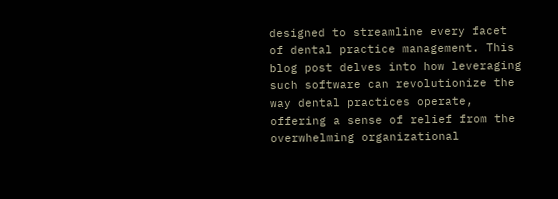designed to streamline every facet of dental practice management. This blog post delves into how leveraging such software can revolutionize the way dental practices operate, offering a sense of relief from the overwhelming organizational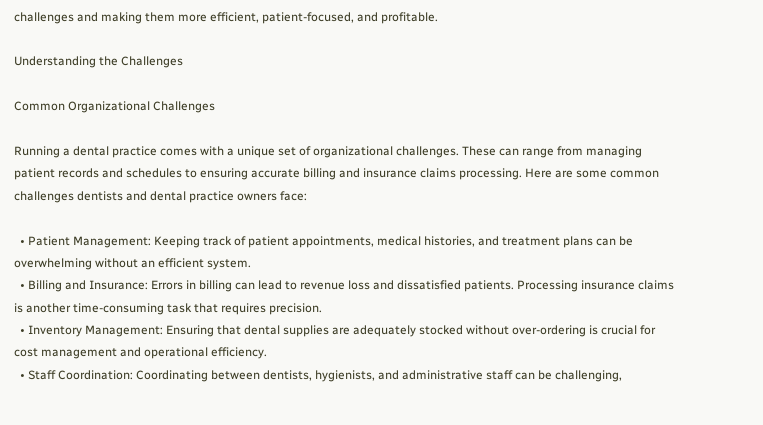challenges and making them more efficient, patient-focused, and profitable.

Understanding the Challenges

Common Organizational Challenges

Running a dental practice comes with a unique set of organizational challenges. These can range from managing patient records and schedules to ensuring accurate billing and insurance claims processing. Here are some common challenges dentists and dental practice owners face:

  • Patient Management: Keeping track of patient appointments, medical histories, and treatment plans can be overwhelming without an efficient system.
  • Billing and Insurance: Errors in billing can lead to revenue loss and dissatisfied patients. Processing insurance claims is another time-consuming task that requires precision.
  • Inventory Management: Ensuring that dental supplies are adequately stocked without over-ordering is crucial for cost management and operational efficiency.
  • Staff Coordination: Coordinating between dentists, hygienists, and administrative staff can be challenging,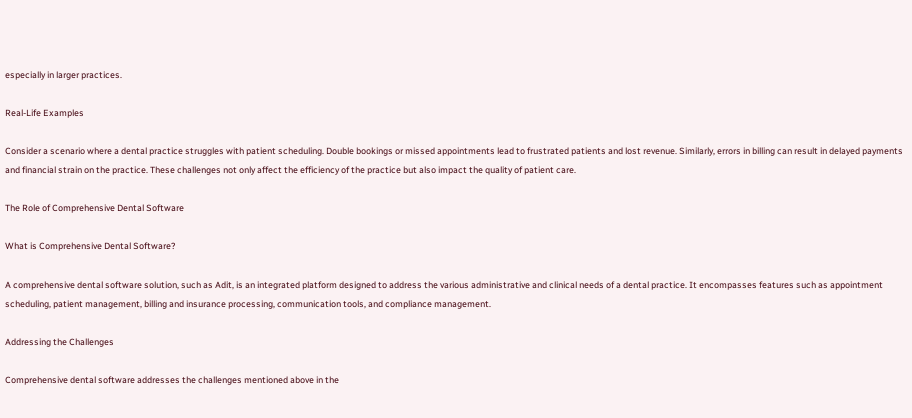especially in larger practices.

Real-Life Examples

Consider a scenario where a dental practice struggles with patient scheduling. Double bookings or missed appointments lead to frustrated patients and lost revenue. Similarly, errors in billing can result in delayed payments and financial strain on the practice. These challenges not only affect the efficiency of the practice but also impact the quality of patient care.

The Role of Comprehensive Dental Software

What is Comprehensive Dental Software?

A comprehensive dental software solution, such as Adit, is an integrated platform designed to address the various administrative and clinical needs of a dental practice. It encompasses features such as appointment scheduling, patient management, billing and insurance processing, communication tools, and compliance management.

Addressing the Challenges

Comprehensive dental software addresses the challenges mentioned above in the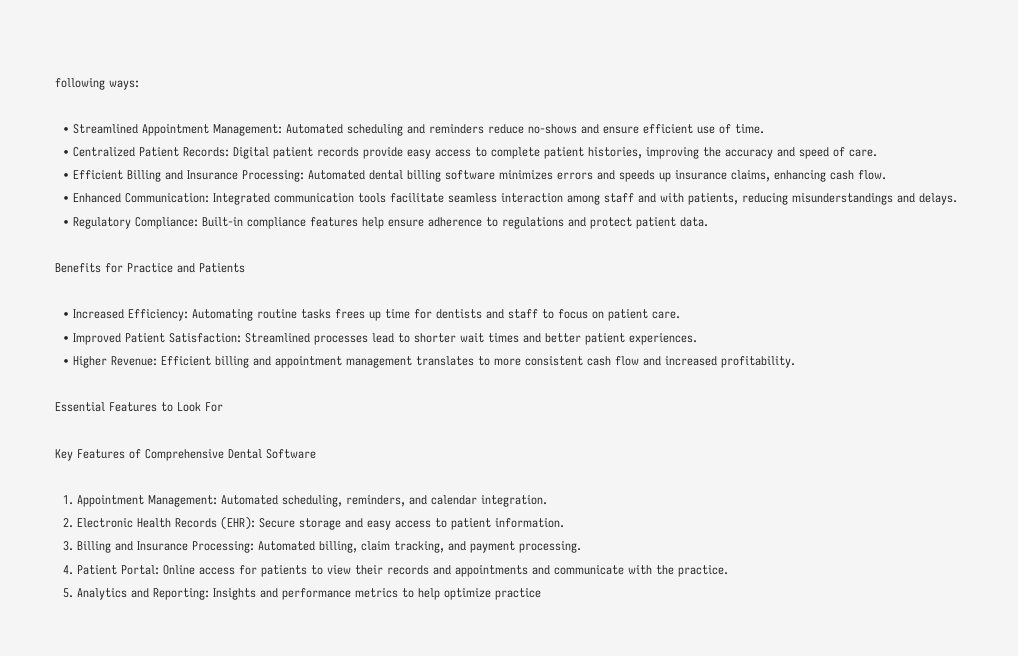following ways:

  • Streamlined Appointment Management: Automated scheduling and reminders reduce no-shows and ensure efficient use of time.
  • Centralized Patient Records: Digital patient records provide easy access to complete patient histories, improving the accuracy and speed of care.
  • Efficient Billing and Insurance Processing: Automated dental billing software minimizes errors and speeds up insurance claims, enhancing cash flow.
  • Enhanced Communication: Integrated communication tools facilitate seamless interaction among staff and with patients, reducing misunderstandings and delays.
  • Regulatory Compliance: Built-in compliance features help ensure adherence to regulations and protect patient data.

Benefits for Practice and Patients

  • Increased Efficiency: Automating routine tasks frees up time for dentists and staff to focus on patient care.
  • Improved Patient Satisfaction: Streamlined processes lead to shorter wait times and better patient experiences.
  • Higher Revenue: Efficient billing and appointment management translates to more consistent cash flow and increased profitability.

Essential Features to Look For

Key Features of Comprehensive Dental Software

  1. Appointment Management: Automated scheduling, reminders, and calendar integration.
  2. Electronic Health Records (EHR): Secure storage and easy access to patient information.
  3. Billing and Insurance Processing: Automated billing, claim tracking, and payment processing.
  4. Patient Portal: Online access for patients to view their records and appointments and communicate with the practice.
  5. Analytics and Reporting: Insights and performance metrics to help optimize practice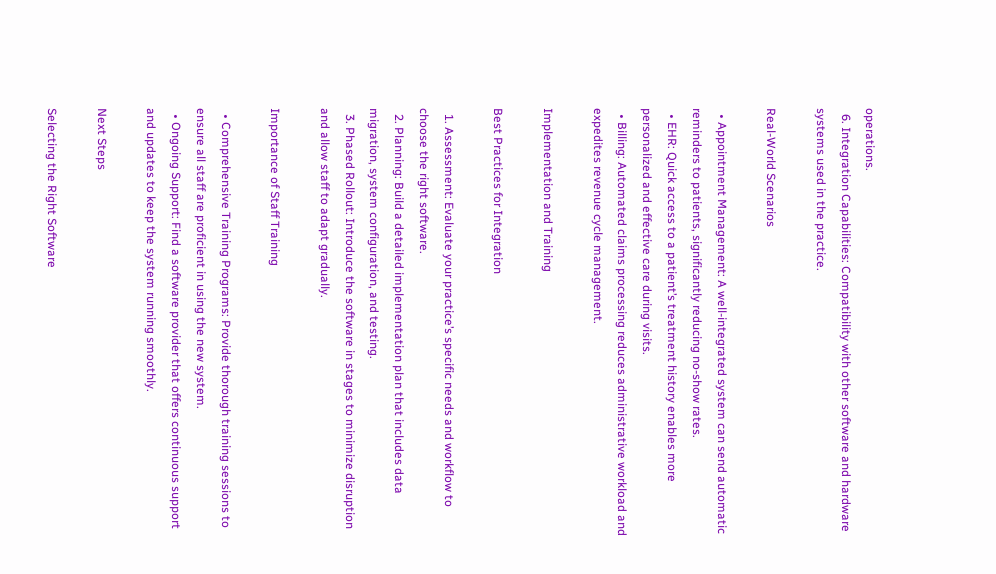operations.
  6. Integration Capabilities: Compatibility with other software and hardware systems used in the practice.

Real-World Scenarios

  • Appointment Management: A well-integrated system can send automatic reminders to patients, significantly reducing no-show rates.
  • EHR: Quick access to a patient’s treatment history enables more personalized and effective care during visits.
  • Billing: Automated claims processing reduces administrative workload and expedites revenue cycle management.

Implementation and Training

Best Practices for Integration

  1. Assessment: Evaluate your practice’s specific needs and workflow to choose the right software.
  2. Planning: Build a detailed implementation plan that includes data migration, system configuration, and testing.
  3. Phased Rollout: Introduce the software in stages to minimize disruption and allow staff to adapt gradually.

Importance of Staff Training

  • Comprehensive Training Programs: Provide thorough training sessions to ensure all staff are proficient in using the new system.
  • Ongoing Support: Find a software provider that offers continuous support and updates to keep the system running smoothly.

Next Steps

Selecting the Right Software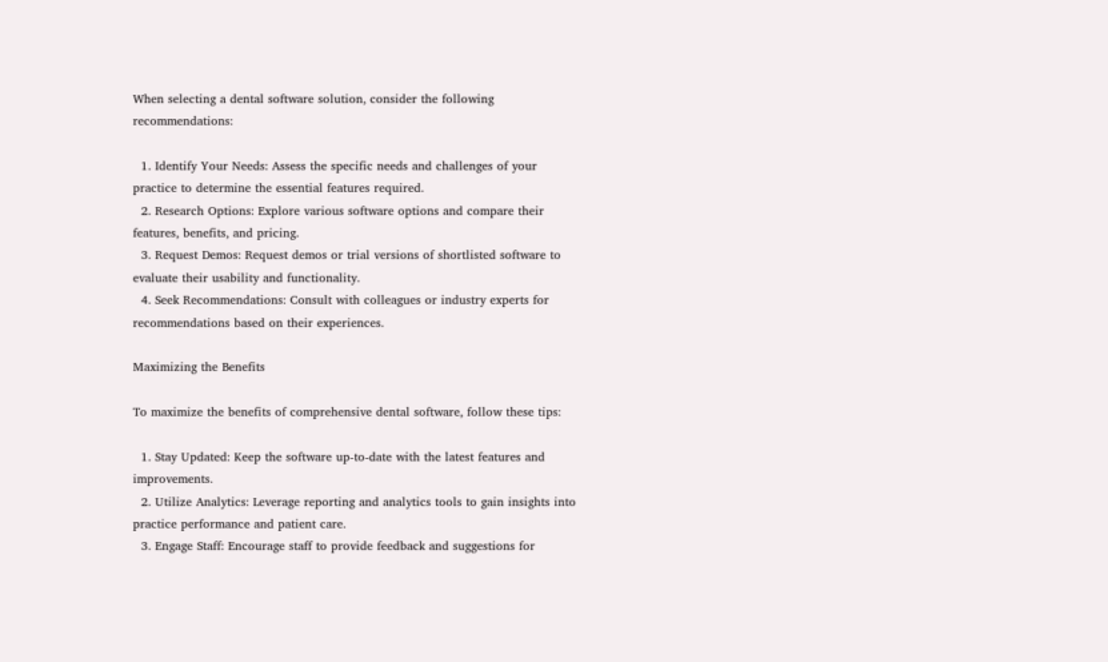When selecting a dental software solution, consider the following recommendations:

  1. Identify Your Needs: Assess the specific needs and challenges of your practice to determine the essential features required.
  2. Research Options: Explore various software options and compare their features, benefits, and pricing.
  3. Request Demos: Request demos or trial versions of shortlisted software to evaluate their usability and functionality.
  4. Seek Recommendations: Consult with colleagues or industry experts for recommendations based on their experiences.

Maximizing the Benefits

To maximize the benefits of comprehensive dental software, follow these tips:

  1. Stay Updated: Keep the software up-to-date with the latest features and improvements.
  2. Utilize Analytics: Leverage reporting and analytics tools to gain insights into practice performance and patient care.
  3. Engage Staff: Encourage staff to provide feedback and suggestions for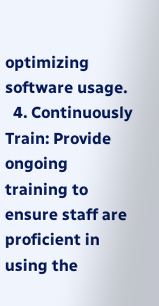optimizing software usage.
  4. Continuously Train: Provide ongoing training to ensure staff are proficient in using the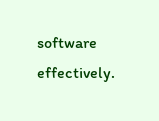software effectively.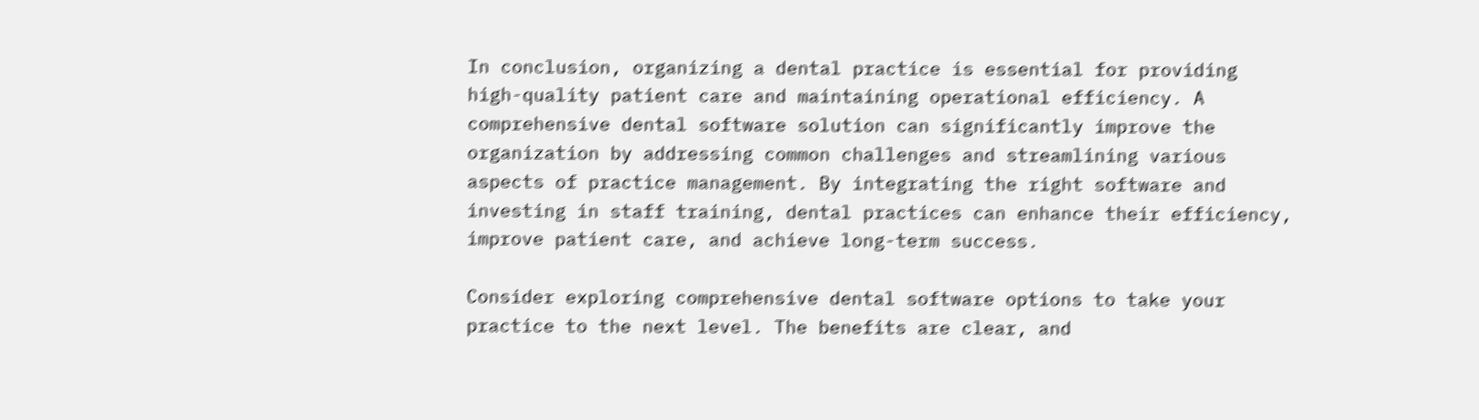In conclusion, organizing a dental practice is essential for providing high-quality patient care and maintaining operational efficiency. A comprehensive dental software solution can significantly improve the organization by addressing common challenges and streamlining various aspects of practice management. By integrating the right software and investing in staff training, dental practices can enhance their efficiency, improve patient care, and achieve long-term success.

Consider exploring comprehensive dental software options to take your practice to the next level. The benefits are clear, and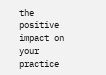the positive impact on your practice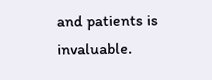and patients is invaluable.